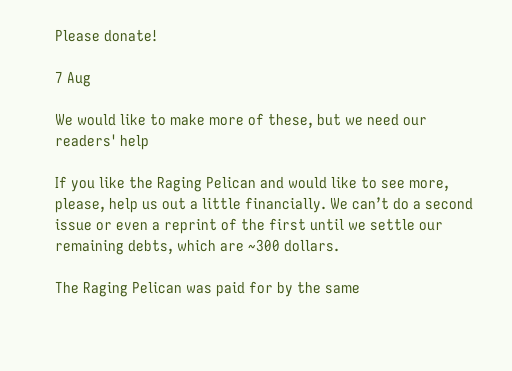Please donate!

7 Aug

We would like to make more of these, but we need our readers' help

If you like the Raging Pelican and would like to see more, please, help us out a little financially. We can’t do a second issue or even a reprint of the first until we settle our remaining debts, which are ~300 dollars.

The Raging Pelican was paid for by the same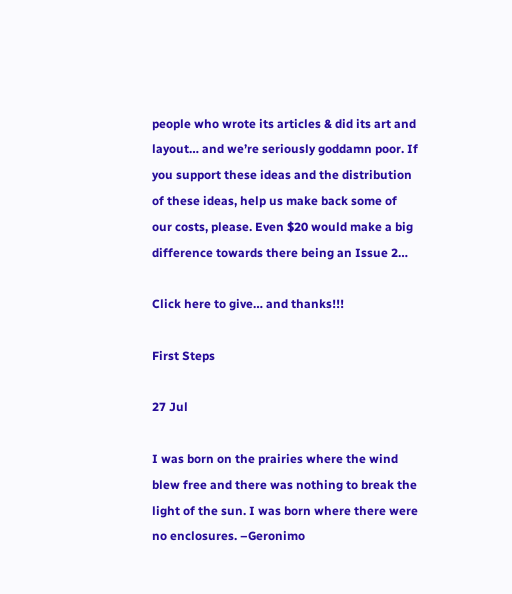people who wrote its articles & did its art and layout… and we’re seriously goddamn poor. If you support these ideas and the distribution of these ideas, help us make back some of our costs, please. Even $20 would make a big difference towards there being an Issue 2…

Click here to give… and thanks!!!

First Steps

27 Jul

I was born on the prairies where the wind blew free and there was nothing to break the light of the sun. I was born where there were no enclosures. –Geronimo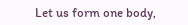Let us form one body,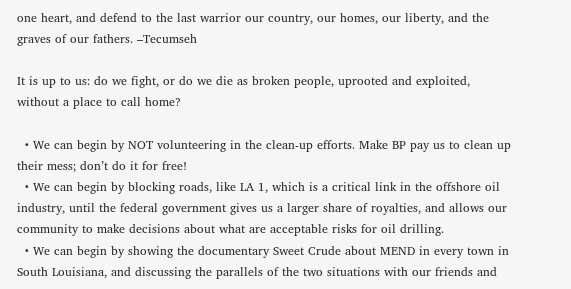one heart, and defend to the last warrior our country, our homes, our liberty, and the graves of our fathers. –Tecumseh

It is up to us: do we fight, or do we die as broken people, uprooted and exploited, without a place to call home?

  • We can begin by NOT volunteering in the clean-up efforts. Make BP pay us to clean up their mess; don’t do it for free!
  • We can begin by blocking roads, like LA 1, which is a critical link in the offshore oil industry, until the federal government gives us a larger share of royalties, and allows our community to make decisions about what are acceptable risks for oil drilling.
  • We can begin by showing the documentary Sweet Crude about MEND in every town in South Louisiana, and discussing the parallels of the two situations with our friends and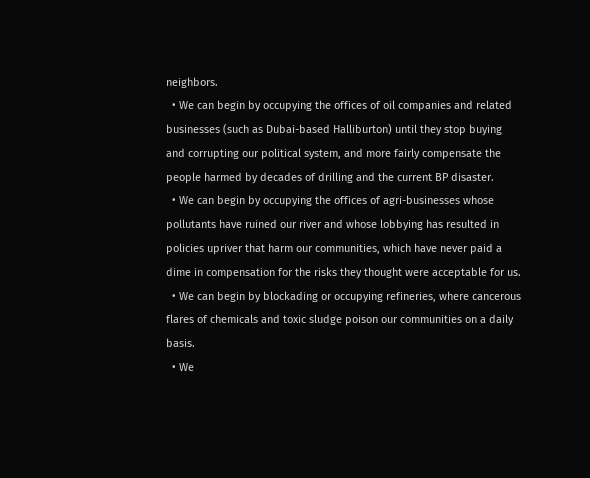neighbors.
  • We can begin by occupying the offices of oil companies and related businesses (such as Dubai-based Halliburton) until they stop buying and corrupting our political system, and more fairly compensate the people harmed by decades of drilling and the current BP disaster.
  • We can begin by occupying the offices of agri-businesses whose pollutants have ruined our river and whose lobbying has resulted in policies upriver that harm our communities, which have never paid a dime in compensation for the risks they thought were acceptable for us.
  • We can begin by blockading or occupying refineries, where cancerous flares of chemicals and toxic sludge poison our communities on a daily basis.
  • We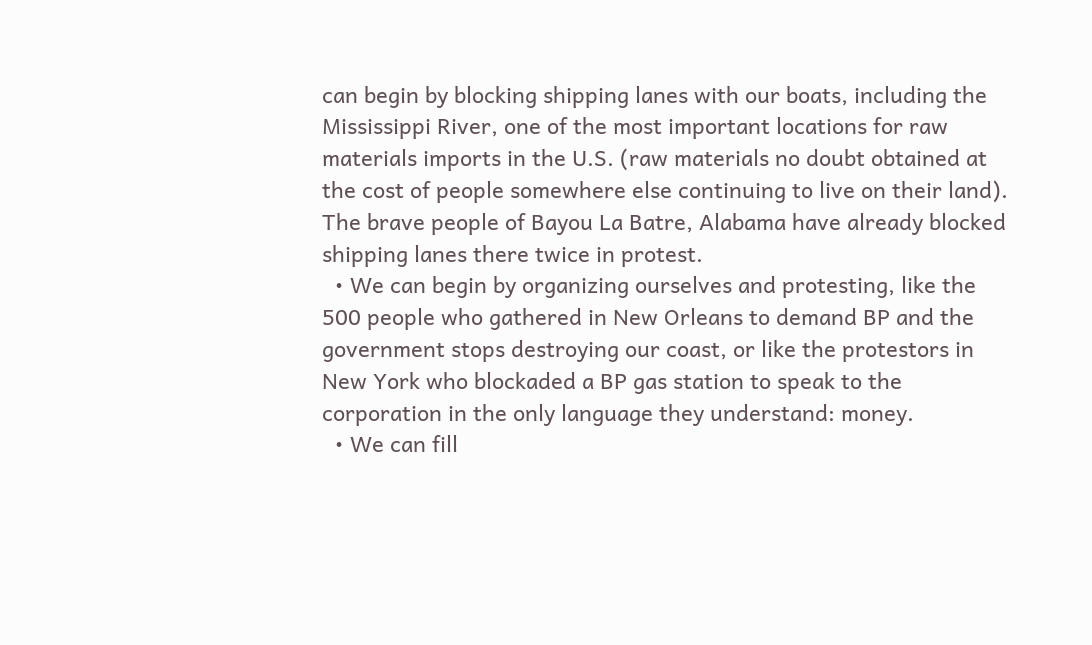can begin by blocking shipping lanes with our boats, including the Mississippi River, one of the most important locations for raw materials imports in the U.S. (raw materials no doubt obtained at the cost of people somewhere else continuing to live on their land). The brave people of Bayou La Batre, Alabama have already blocked shipping lanes there twice in protest.
  • We can begin by organizing ourselves and protesting, like the 500 people who gathered in New Orleans to demand BP and the government stops destroying our coast, or like the protestors in New York who blockaded a BP gas station to speak to the corporation in the only language they understand: money.
  • We can fill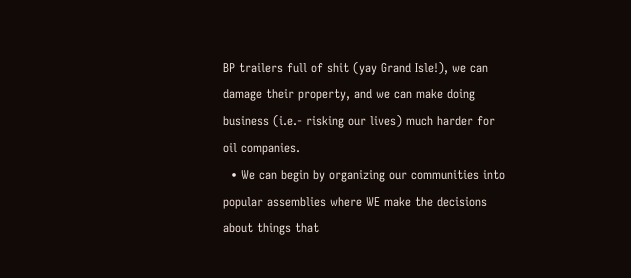BP trailers full of shit (yay Grand Isle!), we can damage their property, and we can make doing business (i.e.- risking our lives) much harder for oil companies.
  • We can begin by organizing our communities into popular assemblies where WE make the decisions about things that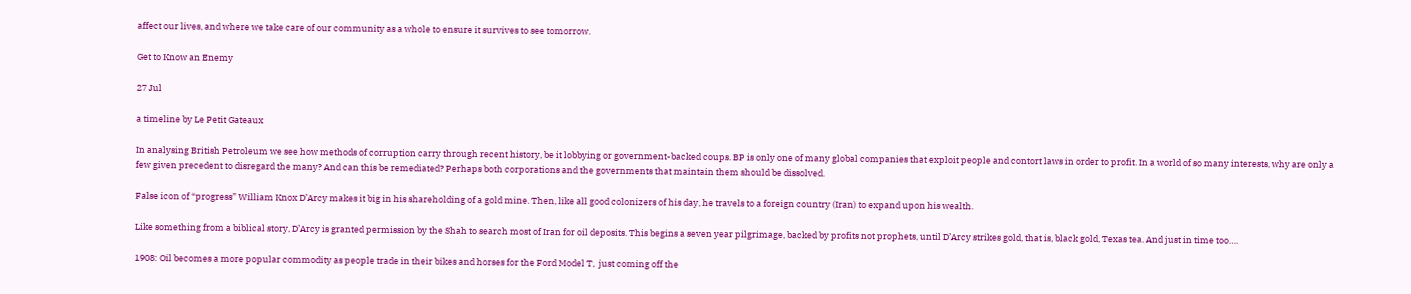affect our lives, and where we take care of our community as a whole to ensure it survives to see tomorrow.

Get to Know an Enemy

27 Jul

a timeline by Le Petit Gateaux

In analysing British Petroleum we see how methods of corruption carry through recent history, be it lobbying or government-backed coups. BP is only one of many global companies that exploit people and contort laws in order to profit. In a world of so many interests, why are only a few given precedent to disregard the many? And can this be remediated? Perhaps both corporations and the governments that maintain them should be dissolved.

False icon of “progress” William Knox D’Arcy makes it big in his shareholding of a gold mine. Then, like all good colonizers of his day, he travels to a foreign country (Iran) to expand upon his wealth.

Like something from a biblical story, D’Arcy is granted permission by the Shah to search most of Iran for oil deposits. This begins a seven year pilgrimage, backed by profits not prophets, until D’Arcy strikes gold, that is, black gold, Texas tea. And just in time too….

1908: Oil becomes a more popular commodity as people trade in their bikes and horses for the Ford Model T,  just coming off the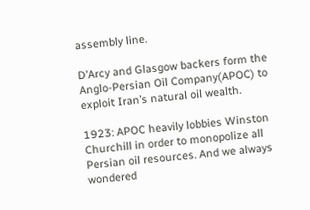assembly line.

D’Arcy and Glasgow backers form the Anglo-Persian Oil Company(APOC) to exploit Iran’s natural oil wealth.

1923: APOC heavily lobbies Winston Churchill in order to monopolize all Persian oil resources. And we always wondered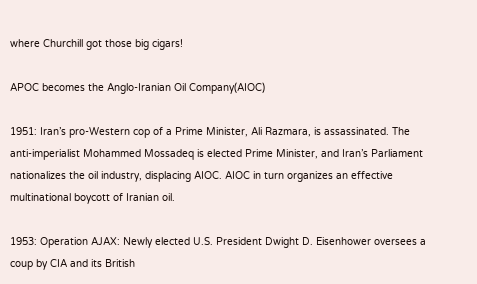where Churchill got those big cigars!

APOC becomes the Anglo-Iranian Oil Company(AIOC)

1951: Iran’s pro-Western cop of a Prime Minister, Ali Razmara, is assassinated. The anti-imperialist Mohammed Mossadeq is elected Prime Minister, and Iran’s Parliament nationalizes the oil industry, displacing AIOC. AIOC in turn organizes an effective multinational boycott of Iranian oil.

1953: Operation AJAX: Newly elected U.S. President Dwight D. Eisenhower oversees a coup by CIA and its British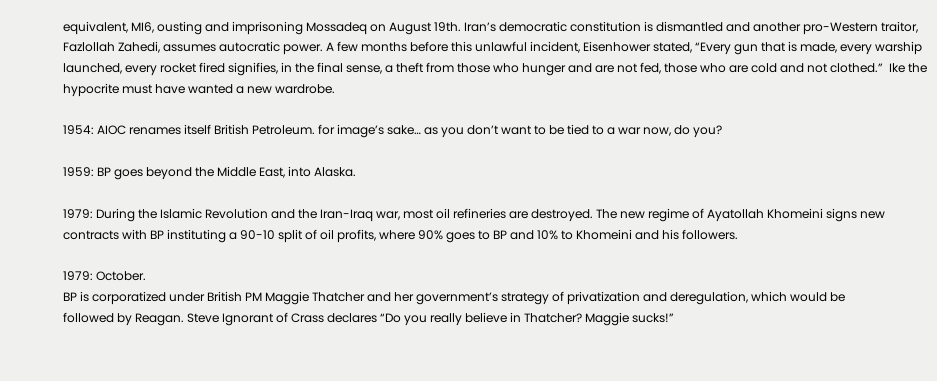equivalent, MI6, ousting and imprisoning Mossadeq on August 19th. Iran’s democratic constitution is dismantled and another pro-Western traitor, Fazlollah Zahedi, assumes autocratic power. A few months before this unlawful incident, Eisenhower stated, “Every gun that is made, every warship launched, every rocket fired signifies, in the final sense, a theft from those who hunger and are not fed, those who are cold and not clothed.”  Ike the hypocrite must have wanted a new wardrobe.

1954: AIOC renames itself British Petroleum. for image’s sake… as you don’t want to be tied to a war now, do you?

1959: BP goes beyond the Middle East, into Alaska.

1979: During the Islamic Revolution and the Iran-Iraq war, most oil refineries are destroyed. The new regime of Ayatollah Khomeini signs new contracts with BP instituting a 90-10 split of oil profits, where 90% goes to BP and 10% to Khomeini and his followers.

1979: October.
BP is corporatized under British PM Maggie Thatcher and her government’s strategy of privatization and deregulation, which would be
followed by Reagan. Steve Ignorant of Crass declares “Do you really believe in Thatcher? Maggie sucks!”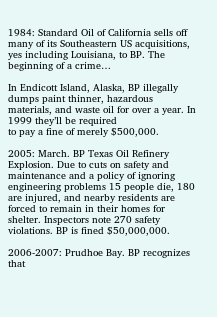1984: Standard Oil of California sells off many of its Southeastern US acquisitions, yes including Louisiana, to BP. The beginning of a crime…

In Endicott Island, Alaska, BP illegally dumps paint thinner, hazardous materials, and waste oil for over a year. In 1999 they’ll be required
to pay a fine of merely $500,000.

2005: March. BP Texas Oil Refinery Explosion. Due to cuts on safety and maintenance and a policy of ignoring engineering problems 15 people die, 180 are injured, and nearby residents are forced to remain in their homes for shelter. Inspectors note 270 safety violations. BP is fined $50,000,000.

2006-2007: Prudhoe Bay. BP recognizes that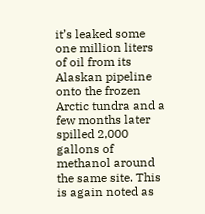it’s leaked some one million liters of oil from its Alaskan pipeline onto the frozen Arctic tundra and a few months later spilled 2,000 gallons of methanol around the same site. This is again noted as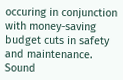occuring in conjunction with money-saving budget cuts in safety and maintenance. Sound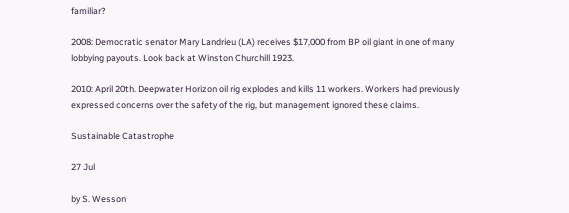familiar?

2008: Democratic senator Mary Landrieu (LA) receives $17,000 from BP oil giant in one of many lobbying payouts. Look back at Winston Churchill 1923.

2010: April 20th. Deepwater Horizon oil rig explodes and kills 11 workers. Workers had previously expressed concerns over the safety of the rig, but management ignored these claims.

Sustainable Catastrophe

27 Jul

by S. Wesson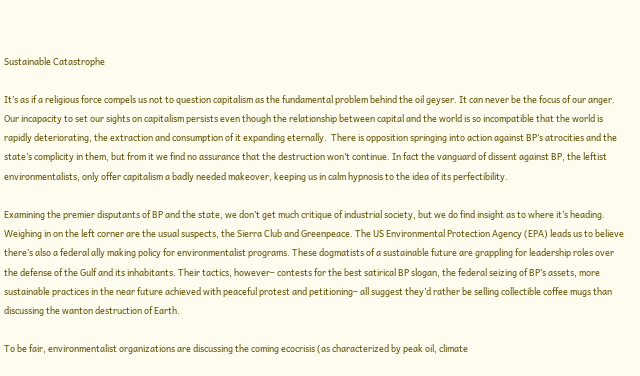Sustainable Catastrophe

It’s as if a religious force compels us not to question capitalism as the fundamental problem behind the oil geyser. It can never be the focus of our anger. Our incapacity to set our sights on capitalism persists even though the relationship between capital and the world is so incompatible that the world is rapidly deteriorating, the extraction and consumption of it expanding eternally.  There is opposition springing into action against BP’s atrocities and the state’s complicity in them, but from it we find no assurance that the destruction won’t continue. In fact the vanguard of dissent against BP, the leftist environmentalists, only offer capitalism a badly needed makeover, keeping us in calm hypnosis to the idea of its perfectibility.

Examining the premier disputants of BP and the state, we don’t get much critique of industrial society, but we do find insight as to where it’s heading.  Weighing in on the left corner are the usual suspects, the Sierra Club and Greenpeace. The US Environmental Protection Agency (EPA) leads us to believe there’s also a federal ally making policy for environmentalist programs. These dogmatists of a sustainable future are grappling for leadership roles over the defense of the Gulf and its inhabitants. Their tactics, however– contests for the best satirical BP slogan, the federal seizing of BP’s assets, more sustainable practices in the near future achieved with peaceful protest and petitioning– all suggest they’d rather be selling collectible coffee mugs than discussing the wanton destruction of Earth.

To be fair, environmentalist organizations are discussing the coming ecocrisis (as characterized by peak oil, climate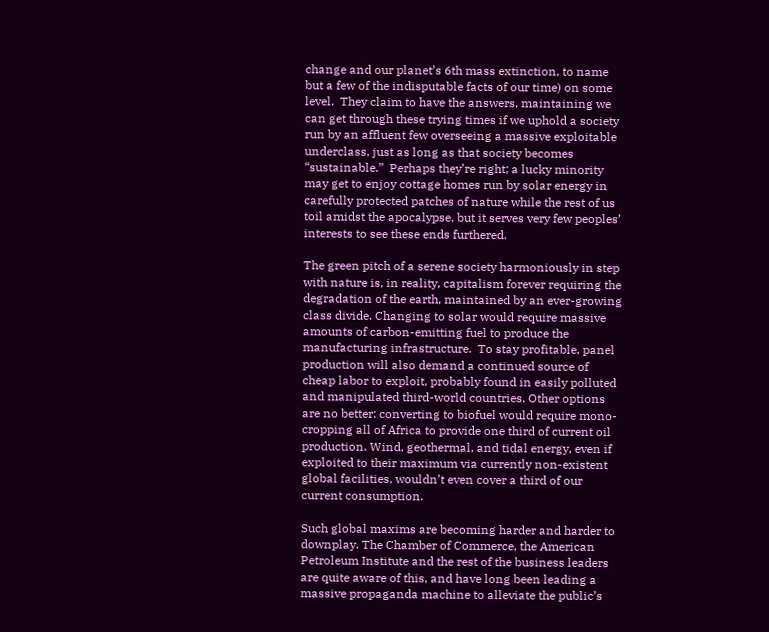change and our planet’s 6th mass extinction, to name but a few of the indisputable facts of our time) on some level.  They claim to have the answers, maintaining we can get through these trying times if we uphold a society run by an affluent few overseeing a massive exploitable underclass, just as long as that society becomes “sustainable.”  Perhaps they’re right; a lucky minority may get to enjoy cottage homes run by solar energy in carefully protected patches of nature while the rest of us toil amidst the apocalypse, but it serves very few peoples’ interests to see these ends furthered.

The green pitch of a serene society harmoniously in step with nature is, in reality, capitalism forever requiring the degradation of the earth, maintained by an ever-growing class divide. Changing to solar would require massive amounts of carbon-emitting fuel to produce the manufacturing infrastructure.  To stay profitable, panel production will also demand a continued source of cheap labor to exploit, probably found in easily polluted and manipulated third-world countries. Other options are no better: converting to biofuel would require mono-cropping all of Africa to provide one third of current oil production. Wind, geothermal, and tidal energy, even if exploited to their maximum via currently non-existent global facilities, wouldn’t even cover a third of our current consumption.

Such global maxims are becoming harder and harder to downplay. The Chamber of Commerce, the American Petroleum Institute and the rest of the business leaders are quite aware of this, and have long been leading a massive propaganda machine to alleviate the public’s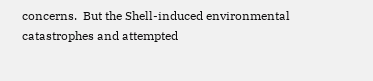concerns.  But the Shell-induced environmental catastrophes and attempted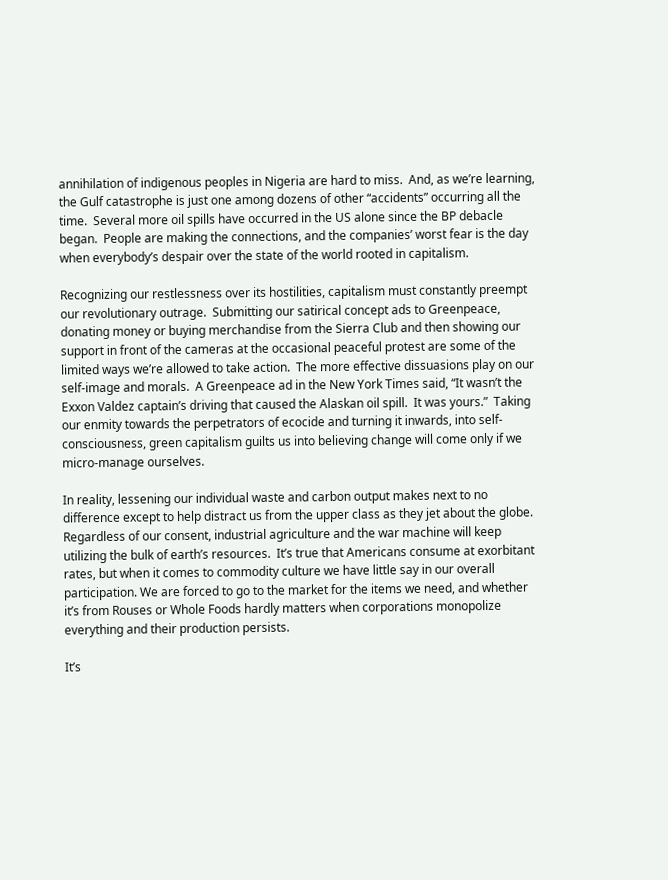annihilation of indigenous peoples in Nigeria are hard to miss.  And, as we’re learning, the Gulf catastrophe is just one among dozens of other “accidents” occurring all the time.  Several more oil spills have occurred in the US alone since the BP debacle began.  People are making the connections, and the companies’ worst fear is the day when everybody’s despair over the state of the world rooted in capitalism.

Recognizing our restlessness over its hostilities, capitalism must constantly preempt our revolutionary outrage.  Submitting our satirical concept ads to Greenpeace, donating money or buying merchandise from the Sierra Club and then showing our support in front of the cameras at the occasional peaceful protest are some of the limited ways we’re allowed to take action.  The more effective dissuasions play on our self-image and morals.  A Greenpeace ad in the New York Times said, “It wasn’t the Exxon Valdez captain’s driving that caused the Alaskan oil spill.  It was yours.”  Taking our enmity towards the perpetrators of ecocide and turning it inwards, into self-consciousness, green capitalism guilts us into believing change will come only if we micro-manage ourselves.

In reality, lessening our individual waste and carbon output makes next to no difference except to help distract us from the upper class as they jet about the globe. Regardless of our consent, industrial agriculture and the war machine will keep utilizing the bulk of earth’s resources.  It’s true that Americans consume at exorbitant rates, but when it comes to commodity culture we have little say in our overall participation. We are forced to go to the market for the items we need, and whether it’s from Rouses or Whole Foods hardly matters when corporations monopolize everything and their production persists.

It’s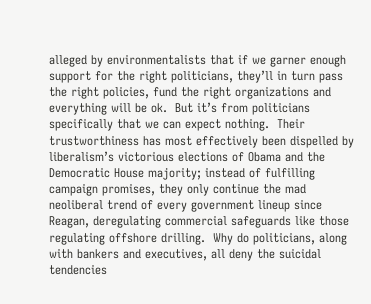alleged by environmentalists that if we garner enough support for the right politicians, they’ll in turn pass the right policies, fund the right organizations and everything will be ok.  But it’s from politicians specifically that we can expect nothing.  Their trustworthiness has most effectively been dispelled by liberalism’s victorious elections of Obama and the Democratic House majority; instead of fulfilling campaign promises, they only continue the mad neoliberal trend of every government lineup since Reagan, deregulating commercial safeguards like those regulating offshore drilling.  Why do politicians, along with bankers and executives, all deny the suicidal tendencies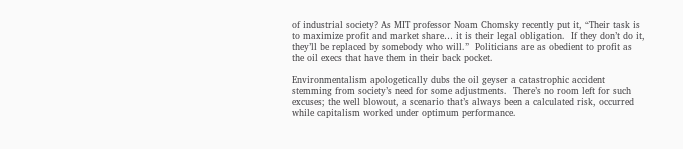of industrial society? As MIT professor Noam Chomsky recently put it, “Their task is to maximize profit and market share… it is their legal obligation.  If they don’t do it, they’ll be replaced by somebody who will.”  Politicians are as obedient to profit as the oil execs that have them in their back pocket.

Environmentalism apologetically dubs the oil geyser a catastrophic accident stemming from society’s need for some adjustments.  There’s no room left for such excuses; the well blowout, a scenario that’s always been a calculated risk, occurred while capitalism worked under optimum performance.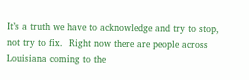It’s a truth we have to acknowledge and try to stop, not try to fix.  Right now there are people across Louisiana coming to the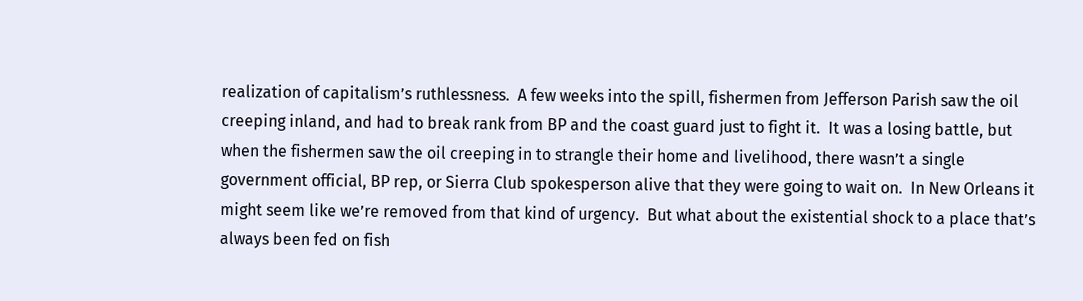realization of capitalism’s ruthlessness.  A few weeks into the spill, fishermen from Jefferson Parish saw the oil creeping inland, and had to break rank from BP and the coast guard just to fight it.  It was a losing battle, but when the fishermen saw the oil creeping in to strangle their home and livelihood, there wasn’t a single government official, BP rep, or Sierra Club spokesperson alive that they were going to wait on.  In New Orleans it might seem like we’re removed from that kind of urgency.  But what about the existential shock to a place that’s always been fed on fish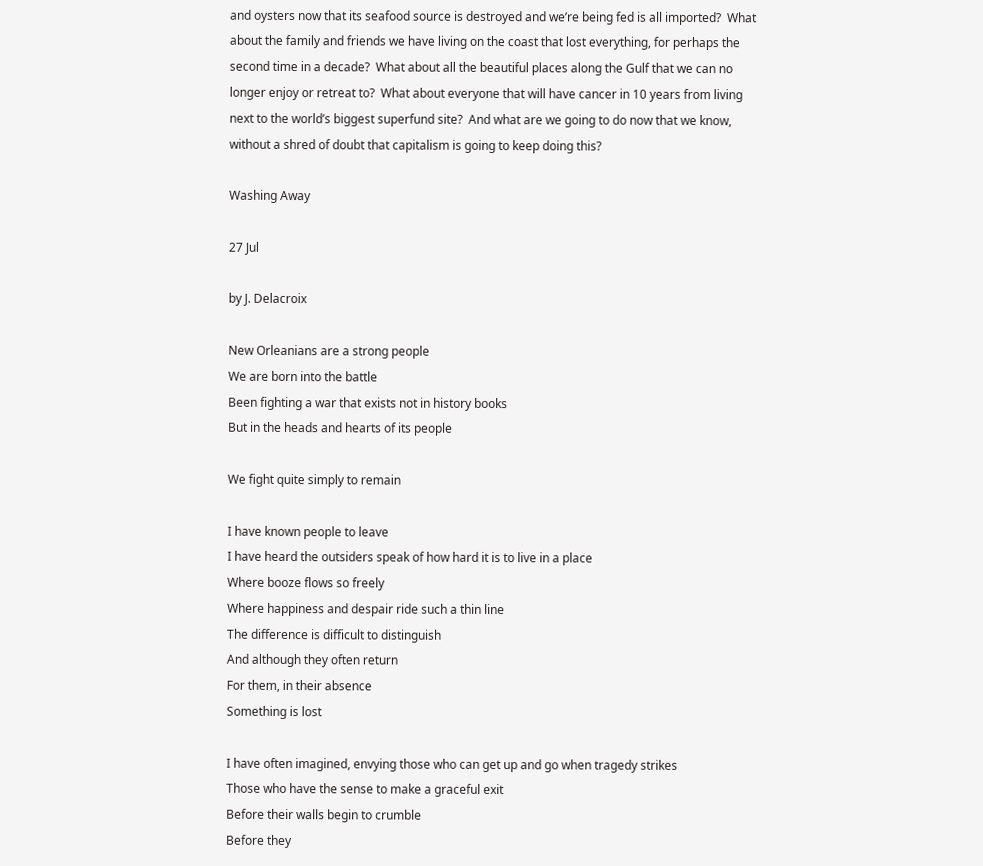and oysters now that its seafood source is destroyed and we’re being fed is all imported?  What about the family and friends we have living on the coast that lost everything, for perhaps the second time in a decade?  What about all the beautiful places along the Gulf that we can no longer enjoy or retreat to?  What about everyone that will have cancer in 10 years from living next to the world’s biggest superfund site?  And what are we going to do now that we know, without a shred of doubt that capitalism is going to keep doing this?

Washing Away

27 Jul

by J. Delacroix

New Orleanians are a strong people
We are born into the battle
Been fighting a war that exists not in history books
But in the heads and hearts of its people

We fight quite simply to remain

I have known people to leave
I have heard the outsiders speak of how hard it is to live in a place
Where booze flows so freely
Where happiness and despair ride such a thin line
The difference is difficult to distinguish
And although they often return
For them, in their absence
Something is lost

I have often imagined, envying those who can get up and go when tragedy strikes
Those who have the sense to make a graceful exit
Before their walls begin to crumble
Before they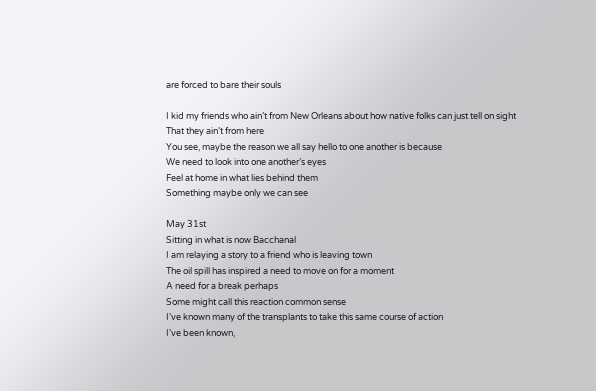are forced to bare their souls

I kid my friends who ain’t from New Orleans about how native folks can just tell on sight
That they ain’t from here
You see, maybe the reason we all say hello to one another is because
We need to look into one another’s eyes
Feel at home in what lies behind them
Something maybe only we can see

May 31st
Sitting in what is now Bacchanal
I am relaying a story to a friend who is leaving town
The oil spill has inspired a need to move on for a moment
A need for a break perhaps
Some might call this reaction common sense
I’ve known many of the transplants to take this same course of action
I’ve been known,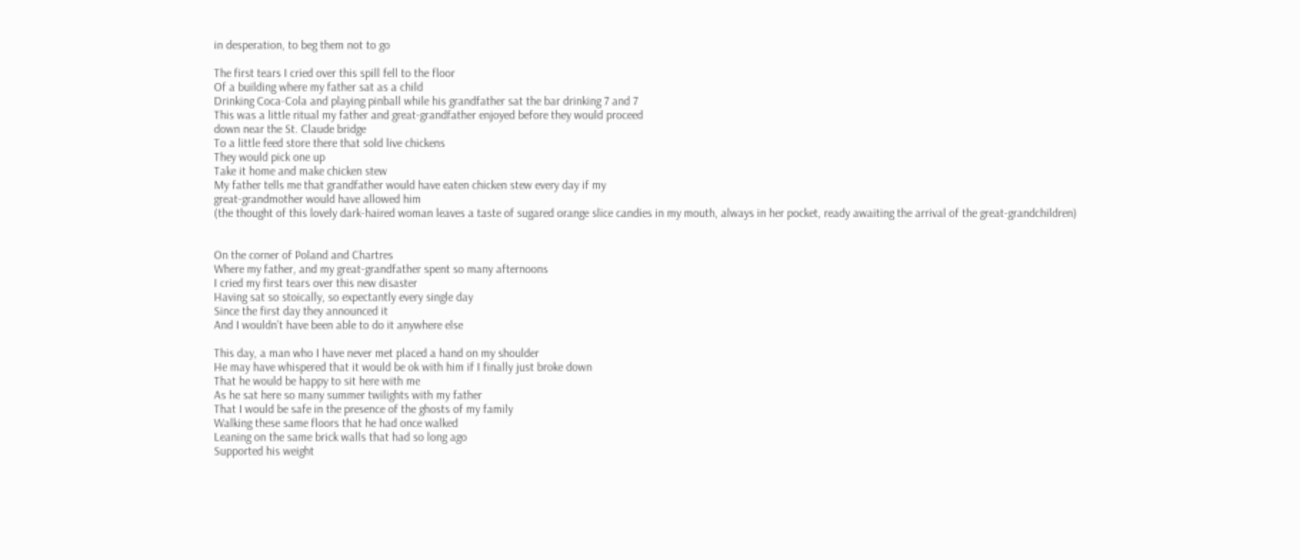in desperation, to beg them not to go

The first tears I cried over this spill fell to the floor
Of a building where my father sat as a child
Drinking Coca-Cola and playing pinball while his grandfather sat the bar drinking 7 and 7
This was a little ritual my father and great-grandfather enjoyed before they would proceed
down near the St. Claude bridge
To a little feed store there that sold live chickens
They would pick one up
Take it home and make chicken stew
My father tells me that grandfather would have eaten chicken stew every day if my
great-grandmother would have allowed him
(the thought of this lovely dark-haired woman leaves a taste of sugared orange slice candies in my mouth, always in her pocket, ready awaiting the arrival of the great-grandchildren)


On the corner of Poland and Chartres
Where my father, and my great-grandfather spent so many afternoons
I cried my first tears over this new disaster
Having sat so stoically, so expectantly every single day
Since the first day they announced it
And I wouldn’t have been able to do it anywhere else

This day, a man who I have never met placed a hand on my shoulder
He may have whispered that it would be ok with him if I finally just broke down
That he would be happy to sit here with me
As he sat here so many summer twilights with my father
That I would be safe in the presence of the ghosts of my family
Walking these same floors that he had once walked
Leaning on the same brick walls that had so long ago
Supported his weight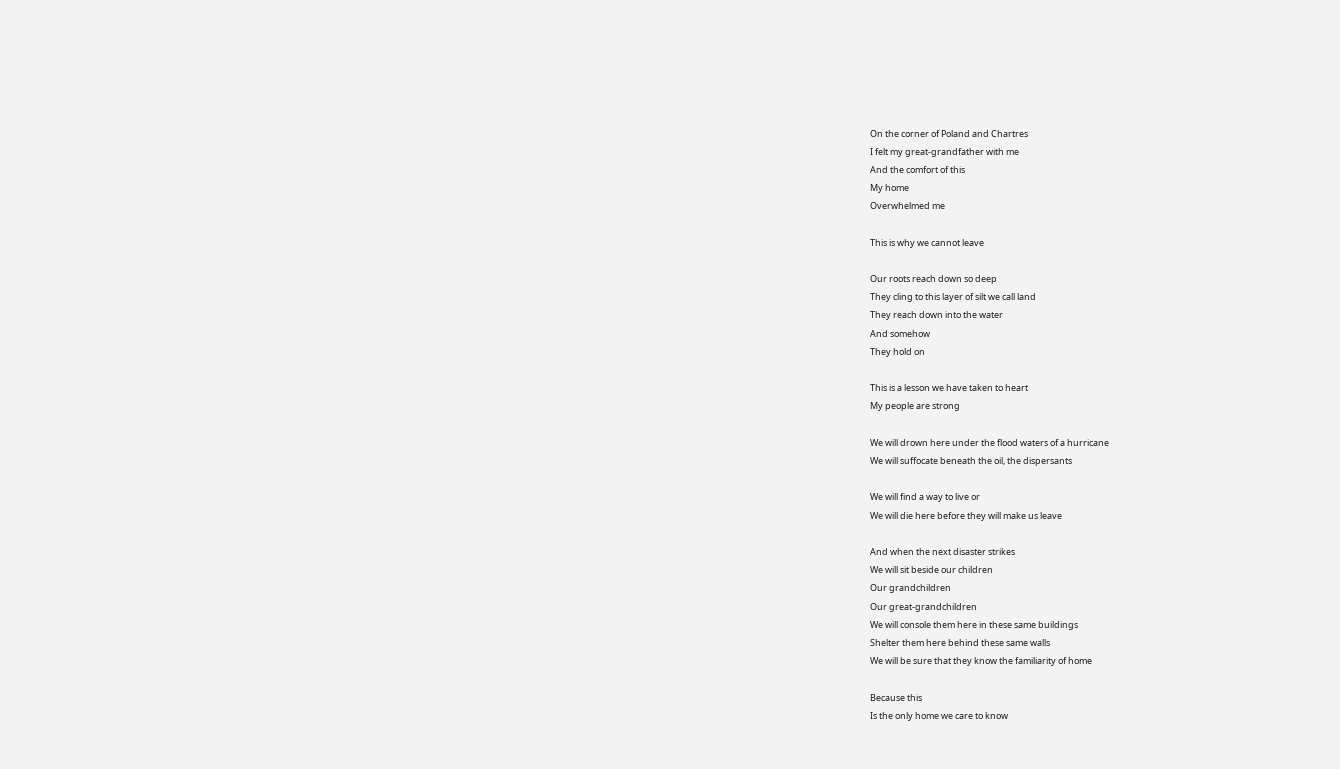On the corner of Poland and Chartres
I felt my great-grandfather with me
And the comfort of this
My home
Overwhelmed me

This is why we cannot leave

Our roots reach down so deep
They cling to this layer of silt we call land
They reach down into the water
And somehow
They hold on

This is a lesson we have taken to heart
My people are strong

We will drown here under the flood waters of a hurricane
We will suffocate beneath the oil, the dispersants

We will find a way to live or
We will die here before they will make us leave

And when the next disaster strikes
We will sit beside our children
Our grandchildren
Our great-grandchildren
We will console them here in these same buildings
Shelter them here behind these same walls
We will be sure that they know the familiarity of home

Because this
Is the only home we care to know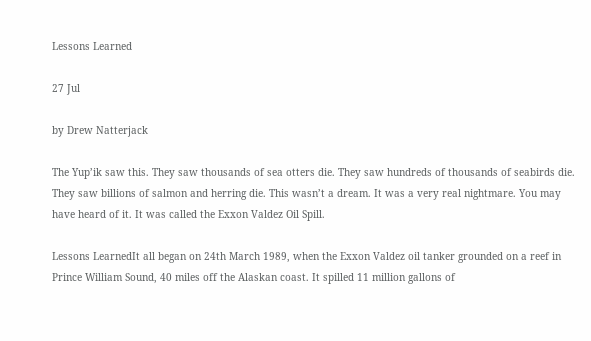Lessons Learned

27 Jul

by Drew Natterjack

The Yup’ik saw this. They saw thousands of sea otters die. They saw hundreds of thousands of seabirds die. They saw billions of salmon and herring die. This wasn’t a dream. It was a very real nightmare. You may have heard of it. It was called the Exxon Valdez Oil Spill.

Lessons LearnedIt all began on 24th March 1989, when the Exxon Valdez oil tanker grounded on a reef in Prince William Sound, 40 miles off the Alaskan coast. It spilled 11 million gallons of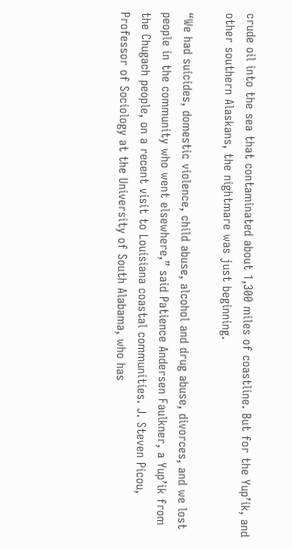crude oil into the sea that contaminated about 1,300 miles of coastline. But for the Yup’ik, and other southern Alaskans, the nightmare was just beginning.

“We had suicides, domestic violence, child abuse, alcohol and drug abuse, divorces, and we lost people in the community who went elsewhere,” said Patience Andersen Faulkner, a Yup’ik from the Chugach people, on a recent visit to Louisiana coastal communities. J. Steven Picou, Professor of Sociology at the University of South Alabama, who has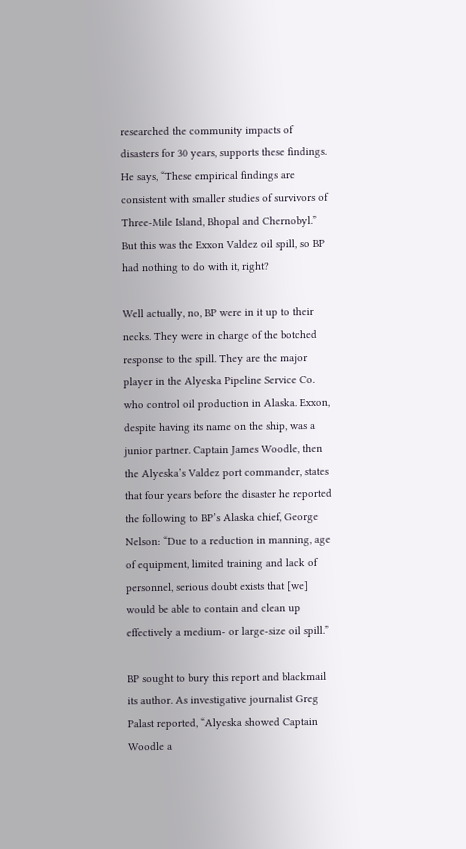researched the community impacts of disasters for 30 years, supports these findings. He says, “These empirical findings are consistent with smaller studies of survivors of Three-Mile Island, Bhopal and Chernobyl.” But this was the Exxon Valdez oil spill, so BP had nothing to do with it, right?

Well actually, no, BP were in it up to their necks. They were in charge of the botched response to the spill. They are the major player in the Alyeska Pipeline Service Co. who control oil production in Alaska. Exxon, despite having its name on the ship, was a junior partner. Captain James Woodle, then the Alyeska’s Valdez port commander, states that four years before the disaster he reported the following to BP’s Alaska chief, George Nelson: “Due to a reduction in manning, age of equipment, limited training and lack of personnel, serious doubt exists that [we] would be able to contain and clean up effectively a medium- or large-size oil spill.”

BP sought to bury this report and blackmail its author. As investigative journalist Greg Palast reported, “Alyeska showed Captain Woodle a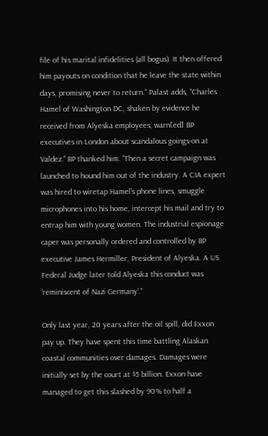file of his marital infidelities (all bogus). It then offered him payouts on condition that he leave the state within days, promising never to return.” Palast adds, “Charles Hamel of Washington DC, shaken by evidence he received from Alyeska employees, warn[ed] BP executives in London about scandalous goings-on at Valdez.” BP thanked him. “Then a secret campaign was launched to hound him out of the industry. A CIA expert was hired to wiretap Hamel’s phone lines, smuggle microphones into his home, intercept his mail and try to entrap him with young women. The industrial espionage caper was personally ordered and controlled by BP executive James Hermiller, President of Alyeska. A US Federal Judge later told Alyeska this conduct was ‘reminiscent of Nazi Germany’.”

Only last year, 20 years after the oil spill, did Exxon pay up. They have spent this time battling Alaskan coastal communities over damages. Damages were initially set by the court at $5 billion. Exxon have managed to get this slashed by 90% to half a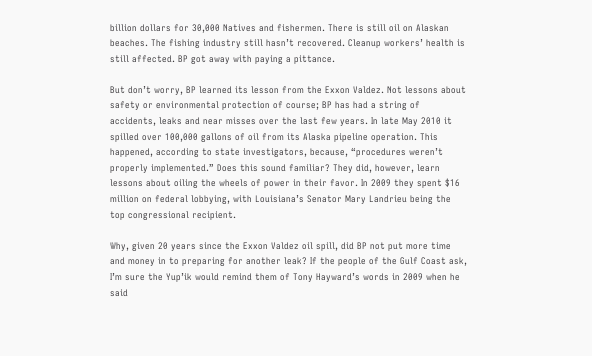billion dollars for 30,000 Natives and fishermen. There is still oil on Alaskan beaches. The fishing industry still hasn’t recovered. Cleanup workers’ health is still affected. BP got away with paying a pittance.

But don’t worry, BP learned its lesson from the Exxon Valdez. Not lessons about safety or environmental protection of course; BP has had a string of accidents, leaks and near misses over the last few years. In late May 2010 it spilled over 100,000 gallons of oil from its Alaska pipeline operation. This happened, according to state investigators, because, “procedures weren’t properly implemented.” Does this sound familiar? They did, however, learn lessons about oiling the wheels of power in their favor. In 2009 they spent $16 million on federal lobbying, with Louisiana’s Senator Mary Landrieu being the top congressional recipient.

Why, given 20 years since the Exxon Valdez oil spill, did BP not put more time and money in to preparing for another leak? If the people of the Gulf Coast ask, I’m sure the Yup’ik would remind them of Tony Hayward’s words in 2009 when he said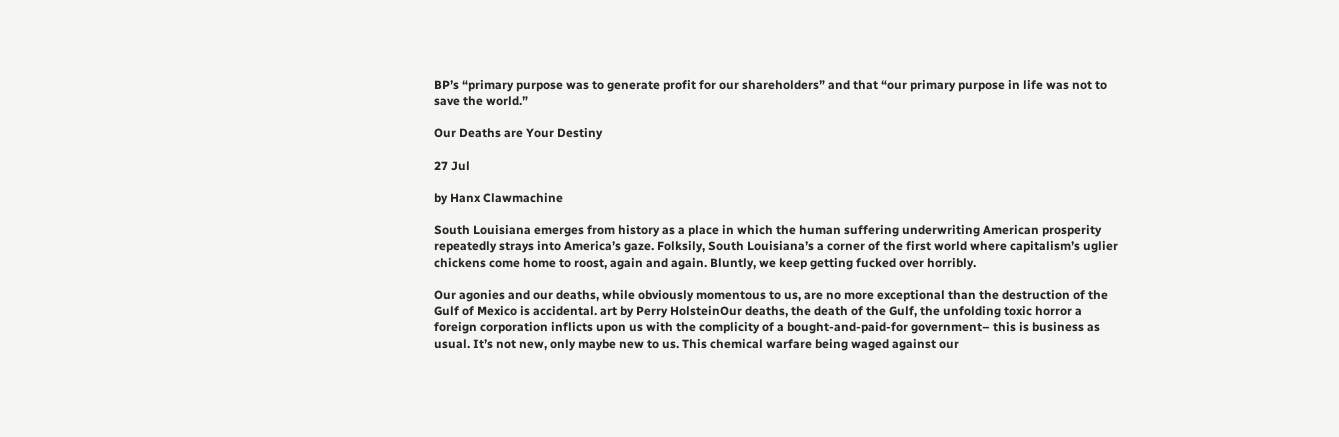BP’s “primary purpose was to generate profit for our shareholders” and that “our primary purpose in life was not to save the world.”

Our Deaths are Your Destiny

27 Jul

by Hanx Clawmachine

South Louisiana emerges from history as a place in which the human suffering underwriting American prosperity repeatedly strays into America’s gaze. Folksily, South Louisiana’s a corner of the first world where capitalism’s uglier chickens come home to roost, again and again. Bluntly, we keep getting fucked over horribly.

Our agonies and our deaths, while obviously momentous to us, are no more exceptional than the destruction of the Gulf of Mexico is accidental. art by Perry HolsteinOur deaths, the death of the Gulf, the unfolding toxic horror a foreign corporation inflicts upon us with the complicity of a bought-and-paid-for government– this is business as usual. It’s not new, only maybe new to us. This chemical warfare being waged against our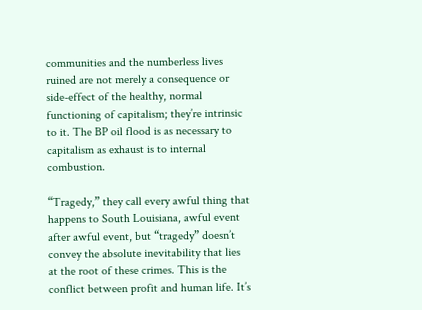communities and the numberless lives ruined are not merely a consequence or side-effect of the healthy, normal functioning of capitalism; they’re intrinsic to it. The BP oil flood is as necessary to capitalism as exhaust is to internal combustion.

“Tragedy,” they call every awful thing that happens to South Louisiana, awful event after awful event, but “tragedy” doesn’t convey the absolute inevitability that lies at the root of these crimes. This is the conflict between profit and human life. It’s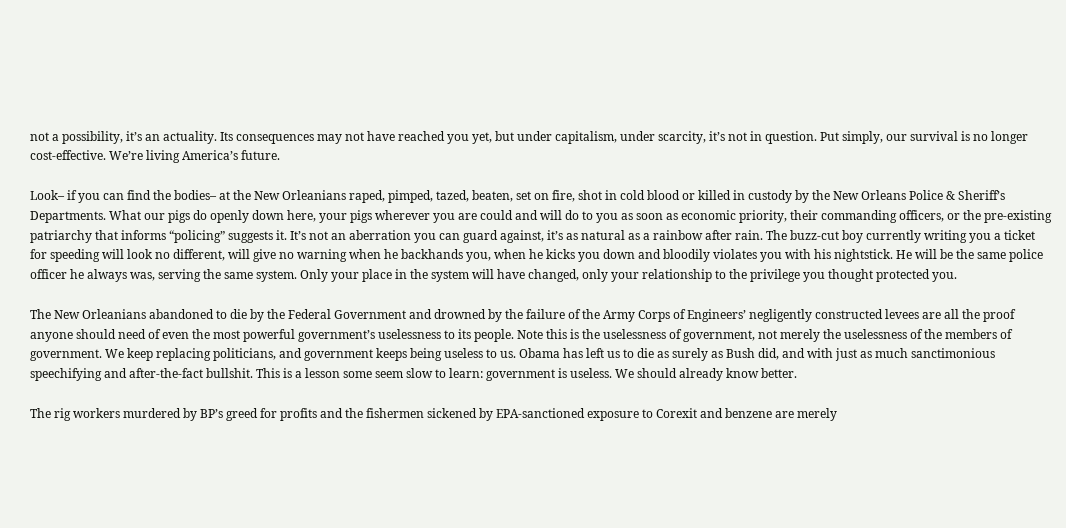not a possibility, it’s an actuality. Its consequences may not have reached you yet, but under capitalism, under scarcity, it’s not in question. Put simply, our survival is no longer cost-effective. We’re living America’s future.

Look– if you can find the bodies– at the New Orleanians raped, pimped, tazed, beaten, set on fire, shot in cold blood or killed in custody by the New Orleans Police & Sheriff’s Departments. What our pigs do openly down here, your pigs wherever you are could and will do to you as soon as economic priority, their commanding officers, or the pre-existing patriarchy that informs “policing” suggests it. It’s not an aberration you can guard against, it’s as natural as a rainbow after rain. The buzz-cut boy currently writing you a ticket for speeding will look no different, will give no warning when he backhands you, when he kicks you down and bloodily violates you with his nightstick. He will be the same police officer he always was, serving the same system. Only your place in the system will have changed, only your relationship to the privilege you thought protected you.

The New Orleanians abandoned to die by the Federal Government and drowned by the failure of the Army Corps of Engineers’ negligently constructed levees are all the proof anyone should need of even the most powerful government’s uselessness to its people. Note this is the uselessness of government, not merely the uselessness of the members of government. We keep replacing politicians, and government keeps being useless to us. Obama has left us to die as surely as Bush did, and with just as much sanctimonious speechifying and after-the-fact bullshit. This is a lesson some seem slow to learn: government is useless. We should already know better.

The rig workers murdered by BP’s greed for profits and the fishermen sickened by EPA-sanctioned exposure to Corexit and benzene are merely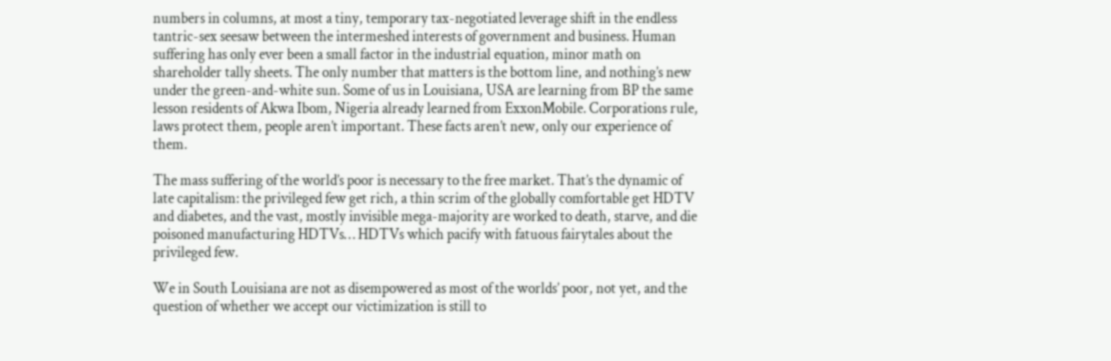numbers in columns, at most a tiny, temporary tax-negotiated leverage shift in the endless tantric-sex seesaw between the intermeshed interests of government and business. Human suffering has only ever been a small factor in the industrial equation, minor math on shareholder tally sheets. The only number that matters is the bottom line, and nothing’s new under the green-and-white sun. Some of us in Louisiana, USA are learning from BP the same lesson residents of Akwa Ibom, Nigeria already learned from ExxonMobile. Corporations rule, laws protect them, people aren’t important. These facts aren’t new, only our experience of them.

The mass suffering of the world’s poor is necessary to the free market. That’s the dynamic of late capitalism: the privileged few get rich, a thin scrim of the globally comfortable get HDTV and diabetes, and the vast, mostly invisible mega-majority are worked to death, starve, and die poisoned manufacturing HDTVs… HDTVs which pacify with fatuous fairytales about the privileged few.

We in South Louisiana are not as disempowered as most of the worlds’ poor, not yet, and the question of whether we accept our victimization is still to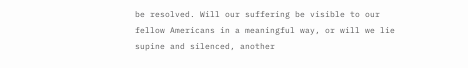be resolved. Will our suffering be visible to our fellow Americans in a meaningful way, or will we lie supine and silenced, another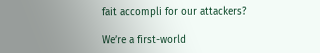fait accompli for our attackers?

We’re a first-world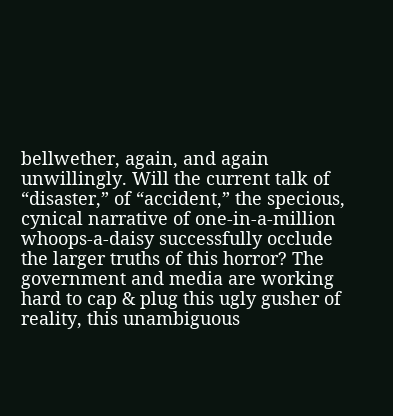bellwether, again, and again unwillingly. Will the current talk of “disaster,” of “accident,” the specious, cynical narrative of one-in-a-million whoops-a-daisy successfully occlude the larger truths of this horror? The government and media are working hard to cap & plug this ugly gusher of reality, this unambiguous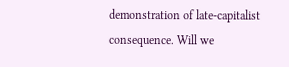demonstration of late-capitalist consequence. Will we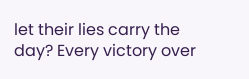let their lies carry the day? Every victory over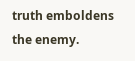truth emboldens the enemy.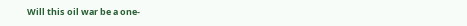Will this oil war be a one-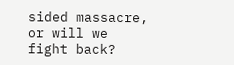sided massacre, or will we fight back?